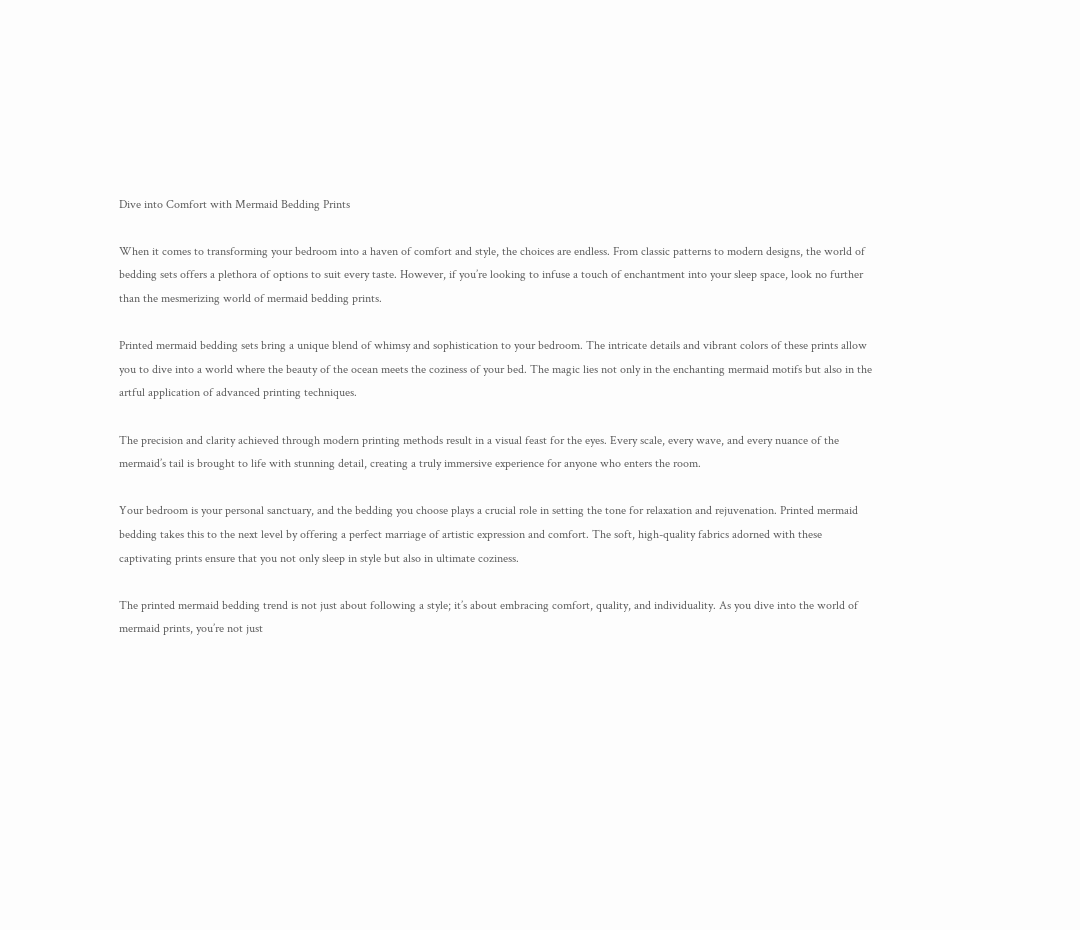Dive into Comfort with Mermaid Bedding Prints

When it comes to transforming your bedroom into a haven of comfort and style, the choices are endless. From classic patterns to modern designs, the world of bedding sets offers a plethora of options to suit every taste. However, if you’re looking to infuse a touch of enchantment into your sleep space, look no further than the mesmerizing world of mermaid bedding prints.

Printed mermaid bedding sets bring a unique blend of whimsy and sophistication to your bedroom. The intricate details and vibrant colors of these prints allow you to dive into a world where the beauty of the ocean meets the coziness of your bed. The magic lies not only in the enchanting mermaid motifs but also in the artful application of advanced printing techniques.

The precision and clarity achieved through modern printing methods result in a visual feast for the eyes. Every scale, every wave, and every nuance of the mermaid’s tail is brought to life with stunning detail, creating a truly immersive experience for anyone who enters the room.

Your bedroom is your personal sanctuary, and the bedding you choose plays a crucial role in setting the tone for relaxation and rejuvenation. Printed mermaid bedding takes this to the next level by offering a perfect marriage of artistic expression and comfort. The soft, high-quality fabrics adorned with these captivating prints ensure that you not only sleep in style but also in ultimate coziness.

The printed mermaid bedding trend is not just about following a style; it’s about embracing comfort, quality, and individuality. As you dive into the world of mermaid prints, you’re not just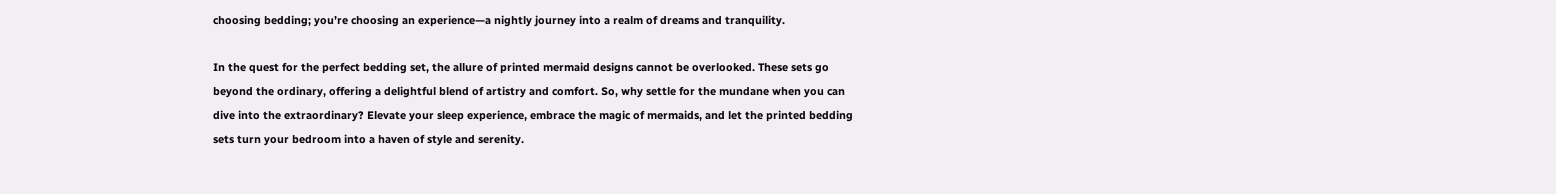choosing bedding; you’re choosing an experience—a nightly journey into a realm of dreams and tranquility.

In the quest for the perfect bedding set, the allure of printed mermaid designs cannot be overlooked. These sets go beyond the ordinary, offering a delightful blend of artistry and comfort. So, why settle for the mundane when you can dive into the extraordinary? Elevate your sleep experience, embrace the magic of mermaids, and let the printed bedding sets turn your bedroom into a haven of style and serenity.